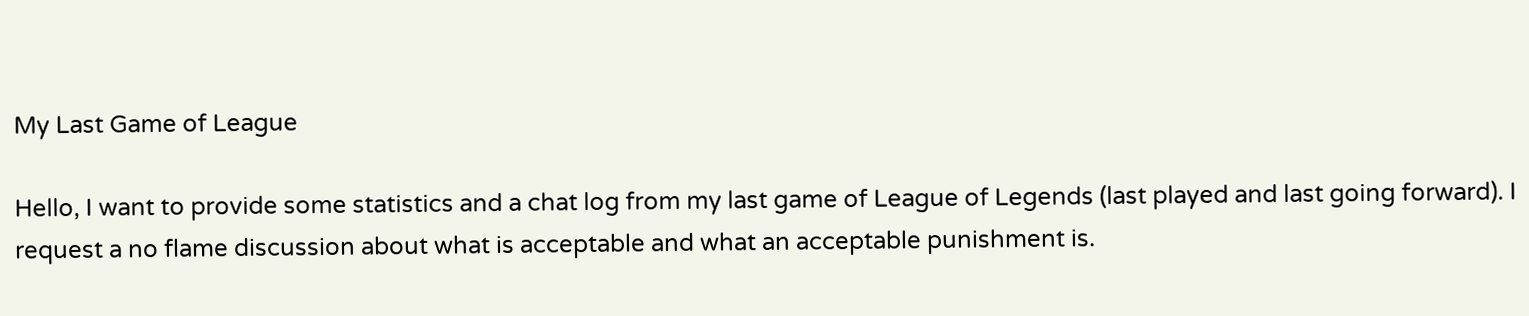My Last Game of League

Hello, I want to provide some statistics and a chat log from my last game of League of Legends (last played and last going forward). I request a no flame discussion about what is acceptable and what an acceptable punishment is.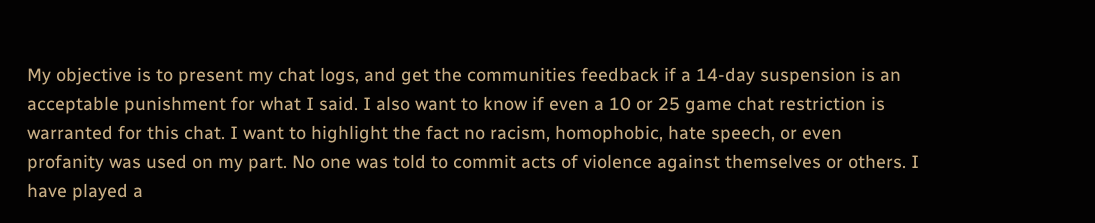My objective is to present my chat logs, and get the communities feedback if a 14-day suspension is an acceptable punishment for what I said. I also want to know if even a 10 or 25 game chat restriction is warranted for this chat. I want to highlight the fact no racism, homophobic, hate speech, or even profanity was used on my part. No one was told to commit acts of violence against themselves or others. I have played a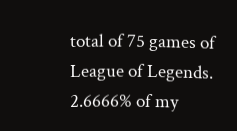total of 75 games of League of Legends. 2.6666% of my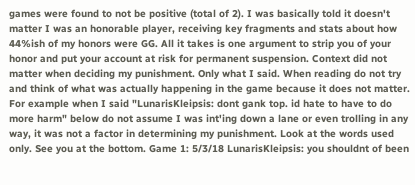games were found to not be positive (total of 2). I was basically told it doesn't matter I was an honorable player, receiving key fragments and stats about how 44%ish of my honors were GG. All it takes is one argument to strip you of your honor and put your account at risk for permanent suspension. Context did not matter when deciding my punishment. Only what I said. When reading do not try and think of what was actually happening in the game because it does not matter. For example when I said "LunarisKleipsis: dont gank top. id hate to have to do more harm" below do not assume I was int'ing down a lane or even trolling in any way, it was not a factor in determining my punishment. Look at the words used only. See you at the bottom. Game 1: 5/3/18 LunarisKleipsis: you shouldnt of been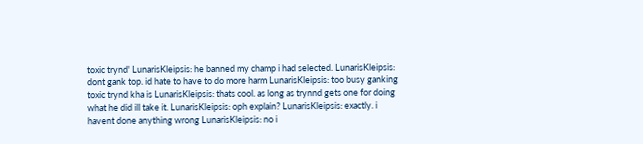toxic trynd' LunarisKleipsis: he banned my champ i had selected. LunarisKleipsis: dont gank top. id hate to have to do more harm LunarisKleipsis: too busy ganking toxic trynd kha is LunarisKleipsis: thats cool. as long as trynnd gets one for doing what he did ill take it. LunarisKleipsis: oph explain? LunarisKleipsis: exactly. i havent done anything wrong LunarisKleipsis: no i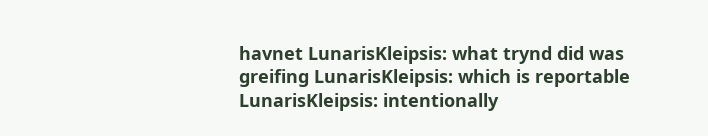havnet LunarisKleipsis: what trynd did was greifing LunarisKleipsis: which is reportable LunarisKleipsis: intentionally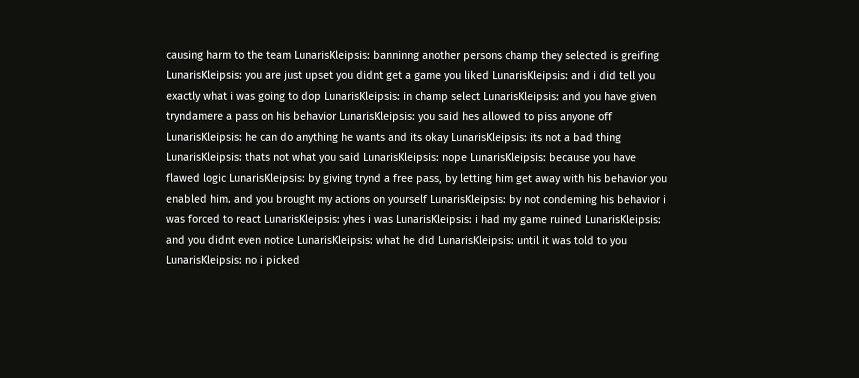causing harm to the team LunarisKleipsis: banninng another persons champ they selected is greifing LunarisKleipsis: you are just upset you didnt get a game you liked LunarisKleipsis: and i did tell you exactly what i was going to dop LunarisKleipsis: in champ select LunarisKleipsis: and you have given tryndamere a pass on his behavior LunarisKleipsis: you said hes allowed to piss anyone off LunarisKleipsis: he can do anything he wants and its okay LunarisKleipsis: its not a bad thing LunarisKleipsis: thats not what you said LunarisKleipsis: nope LunarisKleipsis: because you have flawed logic LunarisKleipsis: by giving trynd a free pass, by letting him get away with his behavior you enabled him. and you brought my actions on yourself LunarisKleipsis: by not condeming his behavior i was forced to react LunarisKleipsis: yhes i was LunarisKleipsis: i had my game ruined LunarisKleipsis: and you didnt even notice LunarisKleipsis: what he did LunarisKleipsis: until it was told to you LunarisKleipsis: no i picked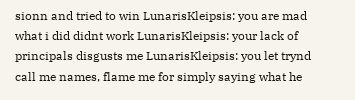sionn and tried to win LunarisKleipsis: you are mad what i did didnt work LunarisKleipsis: your lack of principals disgusts me LunarisKleipsis: you let trynd call me names, flame me for simply saying what he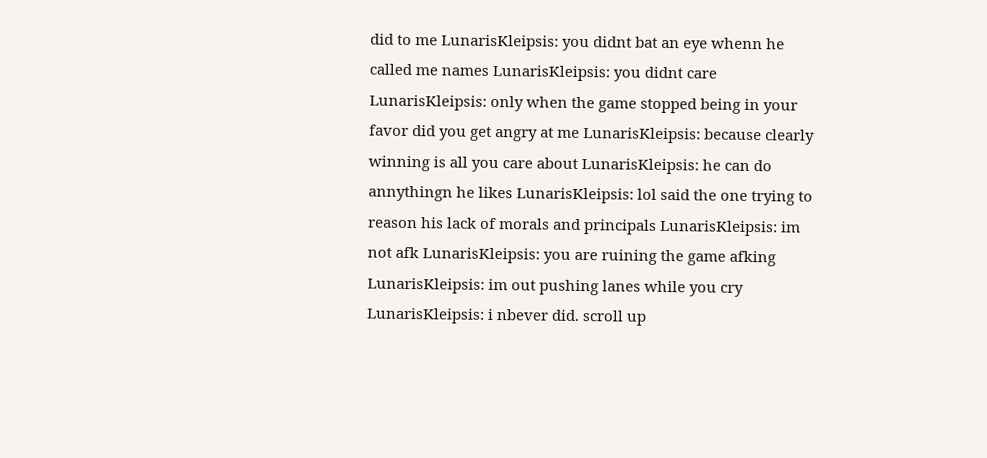did to me LunarisKleipsis: you didnt bat an eye whenn he called me names LunarisKleipsis: you didnt care LunarisKleipsis: only when the game stopped being in your favor did you get angry at me LunarisKleipsis: because clearly winning is all you care about LunarisKleipsis: he can do annythingn he likes LunarisKleipsis: lol said the one trying to reason his lack of morals and principals LunarisKleipsis: im not afk LunarisKleipsis: you are ruining the game afking LunarisKleipsis: im out pushing lanes while you cry LunarisKleipsis: i nbever did. scroll up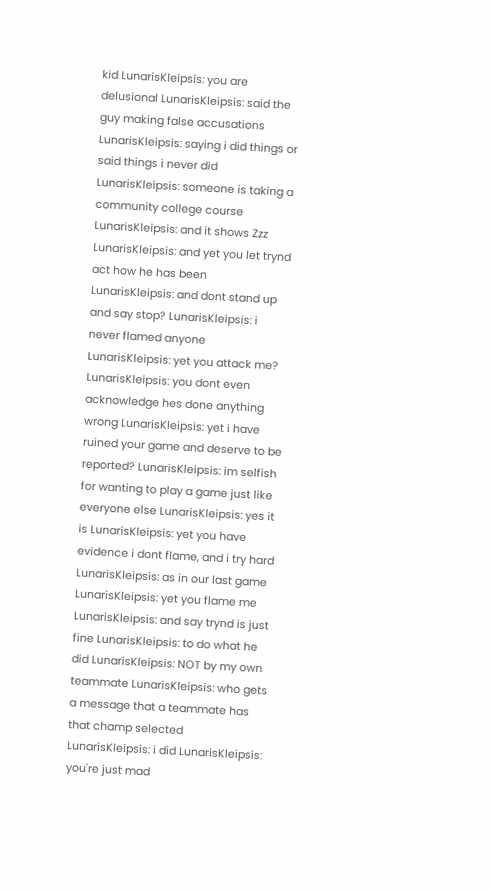kid LunarisKleipsis: you are delusional LunarisKleipsis: said the guy making false accusations LunarisKleipsis: saying i did things or said things i never did LunarisKleipsis: someone is taking a community college course LunarisKleipsis: and it shows Zzz LunarisKleipsis: and yet you let trynd act how he has been LunarisKleipsis: and dont stand up and say stop? LunarisKleipsis: i never flamed anyone LunarisKleipsis: yet you attack me? LunarisKleipsis: you dont even acknowledge hes done anything wrong LunarisKleipsis: yet i have ruined your game and deserve to be reported? LunarisKleipsis: im selfish for wanting to play a game just like everyone else LunarisKleipsis: yes it is LunarisKleipsis: yet you have evidence i dont flame, and i try hard LunarisKleipsis: as in our last game LunarisKleipsis: yet you flame me LunarisKleipsis: and say trynd is just fine LunarisKleipsis: to do what he did LunarisKleipsis: NOT by my own teammate LunarisKleipsis: who gets a message that a teammate has that champ selected LunarisKleipsis: i did LunarisKleipsis: you're just mad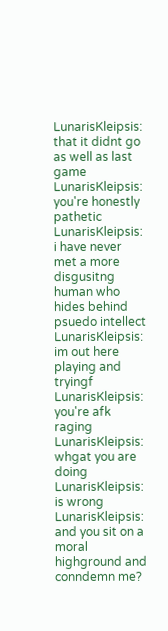LunarisKleipsis: that it didnt go as well as last game LunarisKleipsis: you're honestly pathetic LunarisKleipsis: i have never met a more disgusitng human who hides behind psuedo intellect LunarisKleipsis: im out here playing and tryingf LunarisKleipsis: you're afk raging LunarisKleipsis: whgat you are doing LunarisKleipsis: is wrong LunarisKleipsis: and you sit on a moral highground and conndemn me?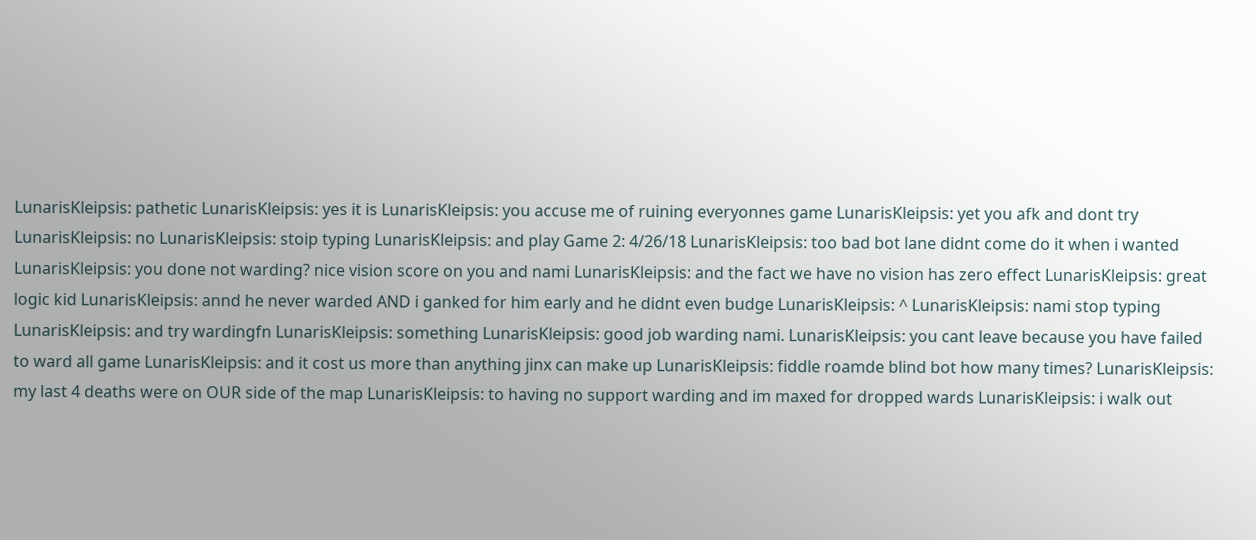LunarisKleipsis: pathetic LunarisKleipsis: yes it is LunarisKleipsis: you accuse me of ruining everyonnes game LunarisKleipsis: yet you afk and dont try LunarisKleipsis: no LunarisKleipsis: stoip typing LunarisKleipsis: and play Game 2: 4/26/18 LunarisKleipsis: too bad bot lane didnt come do it when i wanted LunarisKleipsis: you done not warding? nice vision score on you and nami LunarisKleipsis: and the fact we have no vision has zero effect LunarisKleipsis: great logic kid LunarisKleipsis: annd he never warded AND i ganked for him early and he didnt even budge LunarisKleipsis: ^ LunarisKleipsis: nami stop typing LunarisKleipsis: and try wardingfn LunarisKleipsis: something LunarisKleipsis: good job warding nami. LunarisKleipsis: you cant leave because you have failed to ward all game LunarisKleipsis: and it cost us more than anything jinx can make up LunarisKleipsis: fiddle roamde blind bot how many times? LunarisKleipsis: my last 4 deaths were on OUR side of the map LunarisKleipsis: to having no support warding and im maxed for dropped wards LunarisKleipsis: i walk out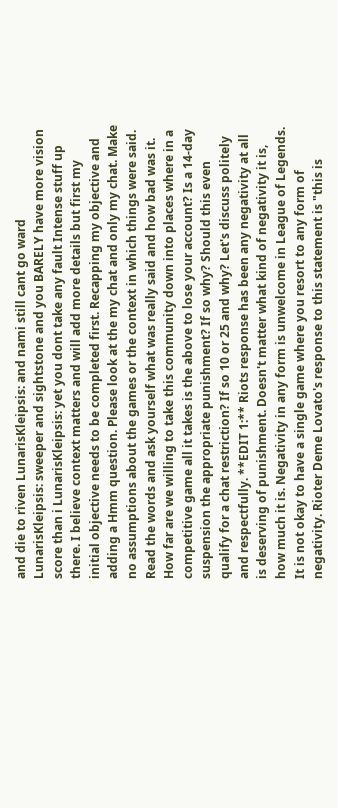and die to riven LunarisKleipsis: and nami still cant go ward LunarisKleipsis: sweeper and sightstone and you BARELY have more vision score than i LunarisKleipsis: yet you dont take any fault Intense stuff up there. I believe context matters and will add more details but first my initial objective needs to be completed first. Recapping my objective and adding a Hmm question. Please look at the my chat and only my chat. Make no assumptions about the games or the context in which things were said. Read the words and ask yourself what was really said and how bad was it. How far are we willing to take this community down into places where in a competitive game all it takes is the above to lose your account? Is a 14-day suspension the appropriate punishment? If so why? Should this even qualify for a chat restriction? If so 10 or 25 and why? Let's discuss politely and respectfully. **EDIT 1:** Riots response has been any negativity at all is deserving of punishment. Doesn't matter what kind of negativity it is, how much it is. Negativity in any form is unwelcome in League of Legends. It is not okay to have a single game where you resort to any form of negativity. Rioter Deme Lovato's response to this statement is "this is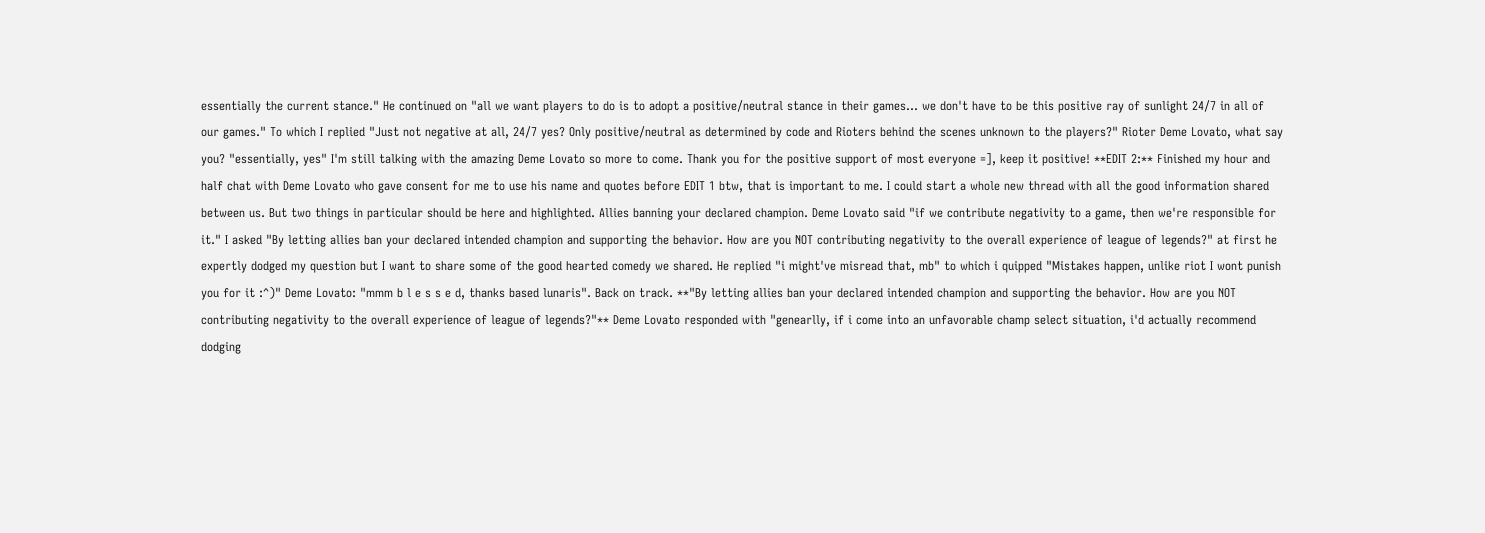essentially the current stance." He continued on "all we want players to do is to adopt a positive/neutral stance in their games... we don't have to be this positive ray of sunlight 24/7 in all of our games." To which I replied "Just not negative at all, 24/7 yes? Only positive/neutral as determined by code and Rioters behind the scenes unknown to the players?" Rioter Deme Lovato, what say you? "essentially, yes" I'm still talking with the amazing Deme Lovato so more to come. Thank you for the positive support of most everyone =], keep it positive! **EDIT 2:** Finished my hour and half chat with Deme Lovato who gave consent for me to use his name and quotes before EDIT 1 btw, that is important to me. I could start a whole new thread with all the good information shared between us. But two things in particular should be here and highlighted. Allies banning your declared champion. Deme Lovato said "if we contribute negativity to a game, then we're responsible for it." I asked "By letting allies ban your declared intended champion and supporting the behavior. How are you NOT contributing negativity to the overall experience of league of legends?" at first he expertly dodged my question but I want to share some of the good hearted comedy we shared. He replied "i might've misread that, mb" to which i quipped "Mistakes happen, unlike riot I wont punish you for it :^)" Deme Lovato: "mmm b l e s s e d, thanks based lunaris". Back on track. **"By letting allies ban your declared intended champion and supporting the behavior. How are you NOT contributing negativity to the overall experience of league of legends?"** Deme Lovato responded with "genearlly, if i come into an unfavorable champ select situation, i'd actually recommend dodging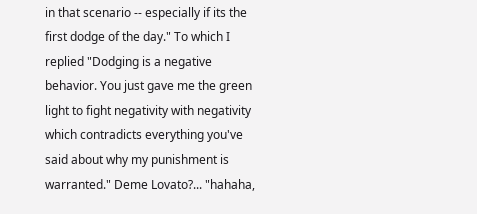in that scenario -- especially if its the first dodge of the day." To which I replied "Dodging is a negative behavior. You just gave me the green light to fight negativity with negativity which contradicts everything you've said about why my punishment is warranted." Deme Lovato?... "hahaha,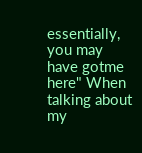essentially, you may have gotme here" When talking about my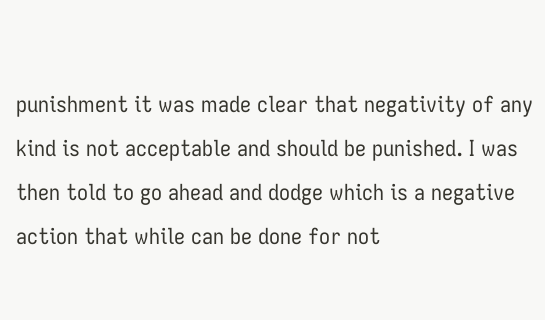punishment it was made clear that negativity of any kind is not acceptable and should be punished. I was then told to go ahead and dodge which is a negative action that while can be done for not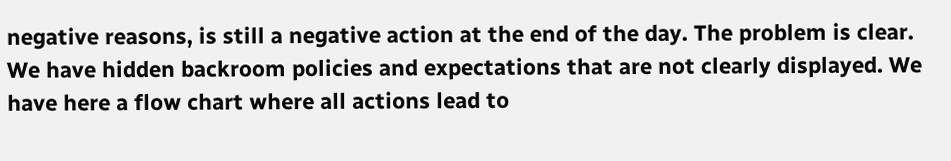negative reasons, is still a negative action at the end of the day. The problem is clear. We have hidden backroom policies and expectations that are not clearly displayed. We have here a flow chart where all actions lead to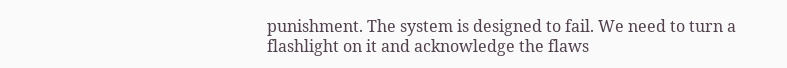punishment. The system is designed to fail. We need to turn a flashlight on it and acknowledge the flaws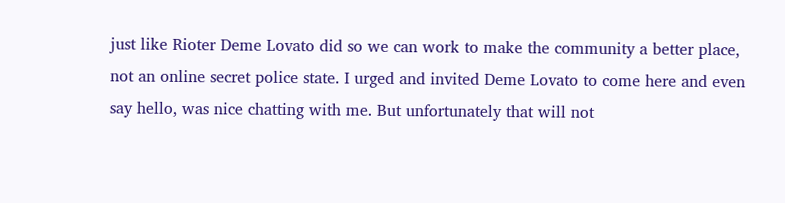just like Rioter Deme Lovato did so we can work to make the community a better place, not an online secret police state. I urged and invited Deme Lovato to come here and even say hello, was nice chatting with me. But unfortunately that will not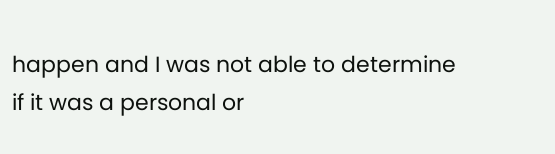happen and I was not able to determine if it was a personal or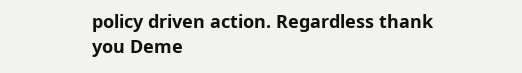policy driven action. Regardless thank you Deme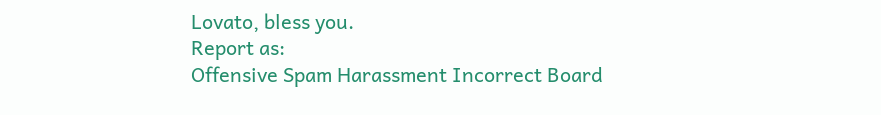Lovato, bless you.
Report as:
Offensive Spam Harassment Incorrect Board